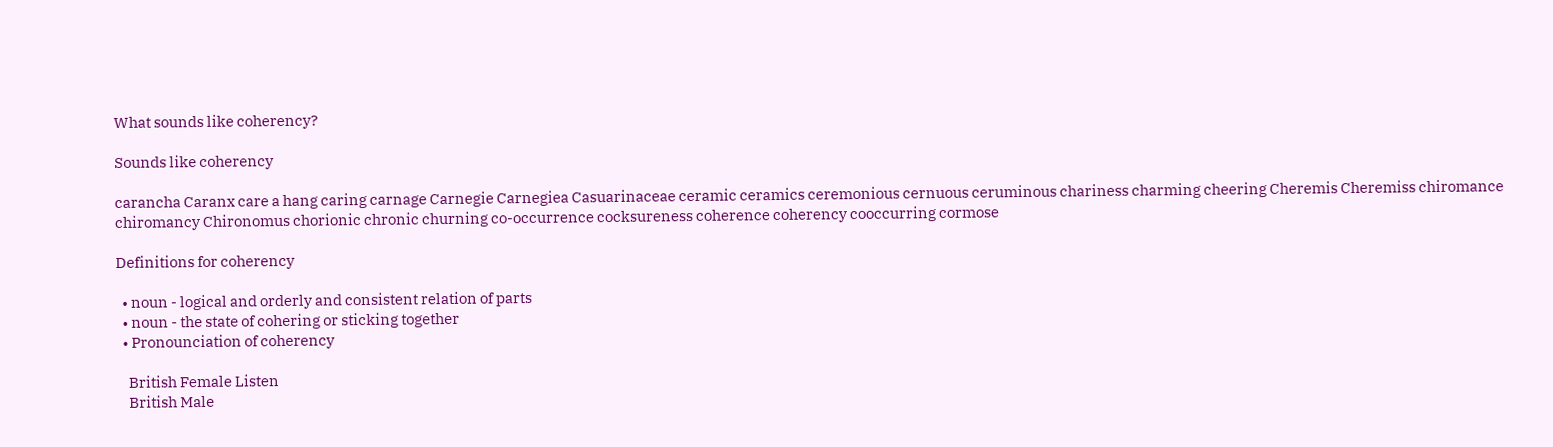What sounds like coherency?

Sounds like coherency

carancha Caranx care a hang caring carnage Carnegie Carnegiea Casuarinaceae ceramic ceramics ceremonious cernuous ceruminous chariness charming cheering Cheremis Cheremiss chiromance chiromancy Chironomus chorionic chronic churning co-occurrence cocksureness coherence coherency cooccurring cormose

Definitions for coherency

  • noun - logical and orderly and consistent relation of parts
  • noun - the state of cohering or sticking together
  • Pronounciation of coherency

    British Female Listen
    British Male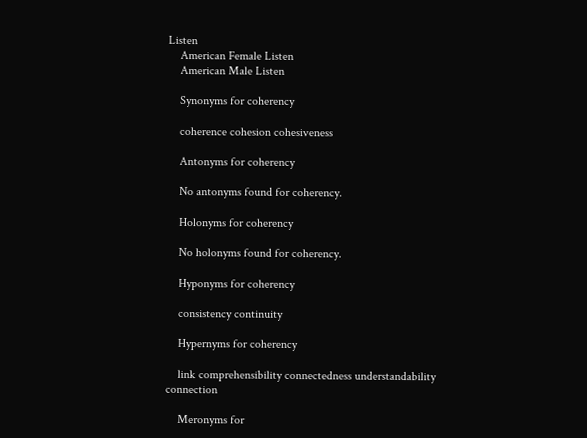Listen
    American Female Listen
    American Male Listen

    Synonyms for coherency

    coherence cohesion cohesiveness

    Antonyms for coherency

    No antonyms found for coherency.

    Holonyms for coherency

    No holonyms found for coherency.

    Hyponyms for coherency

    consistency continuity

    Hypernyms for coherency

    link comprehensibility connectedness understandability connection

    Meronyms for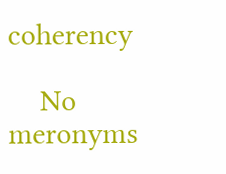coherency

    No meronyms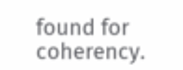found for coherency.